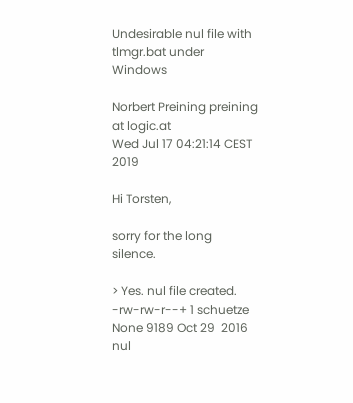Undesirable nul file with tlmgr.bat under Windows

Norbert Preining preining at logic.at
Wed Jul 17 04:21:14 CEST 2019

Hi Torsten,

sorry for the long silence.

> Yes. nul file created. -rw-rw-r--+ 1 schuetze None 9189 Oct 29  2016 nul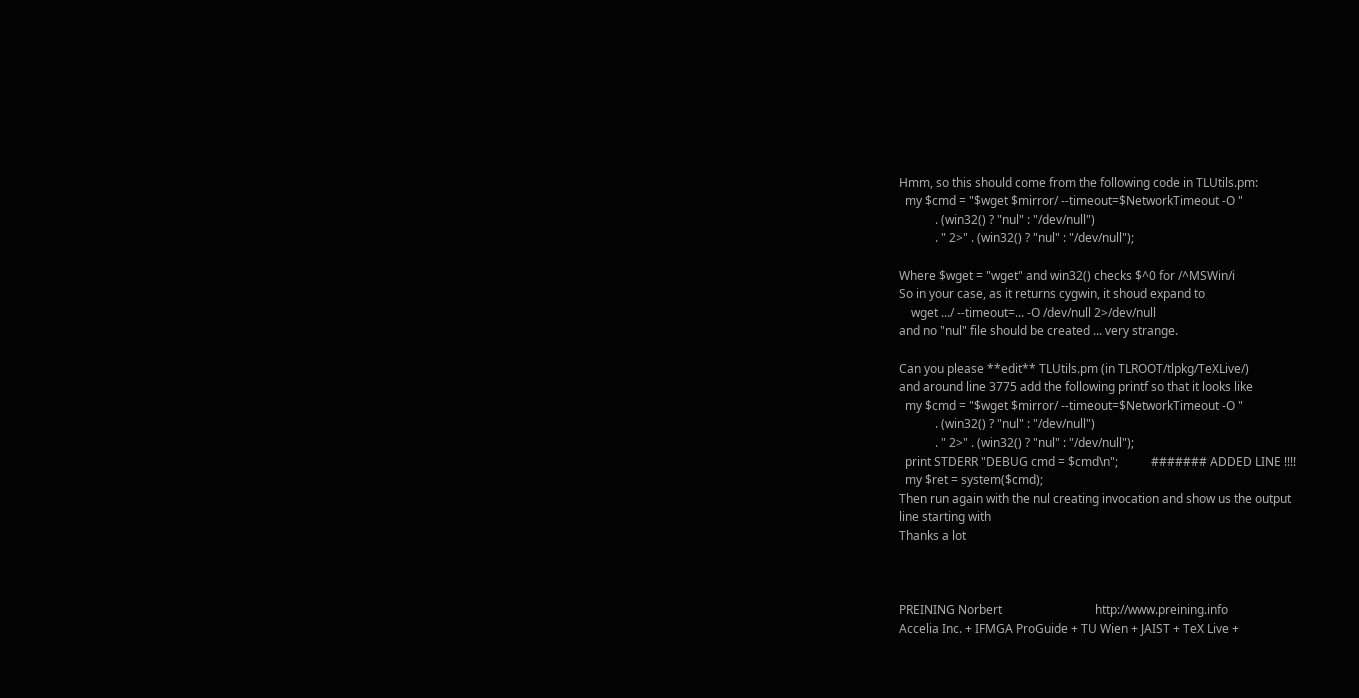Hmm, so this should come from the following code in TLUtils.pm:
  my $cmd = "$wget $mirror/ --timeout=$NetworkTimeout -O "
            . (win32() ? "nul" : "/dev/null")
            . " 2>" . (win32() ? "nul" : "/dev/null");

Where $wget = "wget" and win32() checks $^0 for /^MSWin/i
So in your case, as it returns cygwin, it shoud expand to
    wget .../ --timeout=... -O /dev/null 2>/dev/null
and no "nul" file should be created ... very strange.

Can you please **edit** TLUtils.pm (in TLROOT/tlpkg/TeXLive/)
and around line 3775 add the following printf so that it looks like
  my $cmd = "$wget $mirror/ --timeout=$NetworkTimeout -O "
            . (win32() ? "nul" : "/dev/null")
            . " 2>" . (win32() ? "nul" : "/dev/null");
  print STDERR "DEBUG cmd = $cmd\n";           ####### ADDED LINE !!!!
  my $ret = system($cmd);
Then run again with the nul creating invocation and show us the output
line starting with
Thanks a lot



PREINING Norbert                               http://www.preining.info
Accelia Inc. + IFMGA ProGuide + TU Wien + JAIST + TeX Live +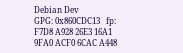Debian Dev
GPG: 0x860CDC13   fp: F7D8 A928 26E3 16A1 9FA0 ACF0 6CAC A448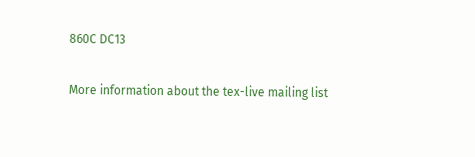860C DC13

More information about the tex-live mailing list